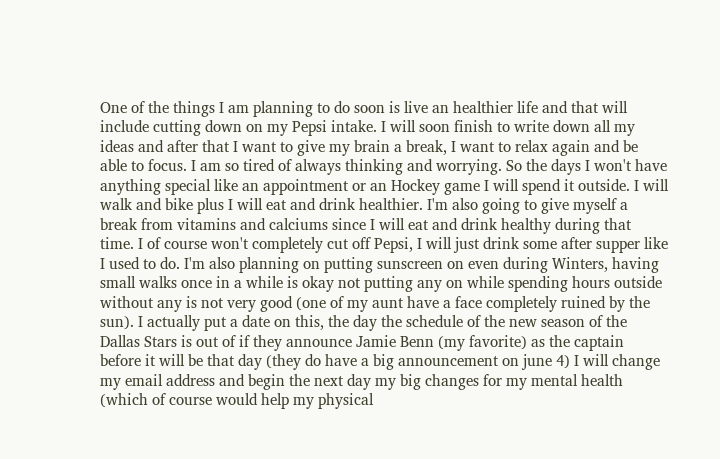One of the things I am planning to do soon is live an healthier life and that will include cutting down on my Pepsi intake. I will soon finish to write down all my ideas and after that I want to give my brain a break, I want to relax again and be able to focus. I am so tired of always thinking and worrying. So the days I won't have anything special like an appointment or an Hockey game I will spend it outside. I will walk and bike plus I will eat and drink healthier. I'm also going to give myself a break from vitamins and calciums since I will eat and drink healthy during that time. I of course won't completely cut off Pepsi, I will just drink some after supper like I used to do. I'm also planning on putting sunscreen on even during Winters, having small walks once in a while is okay not putting any on while spending hours outside without any is not very good (one of my aunt have a face completely ruined by the sun). I actually put a date on this, the day the schedule of the new season of the Dallas Stars is out of if they announce Jamie Benn (my favorite) as the captain before it will be that day (they do have a big announcement on june 4) I will change my email address and begin the next day my big changes for my mental health (which of course would help my physical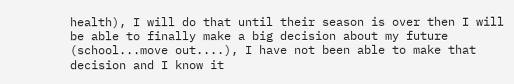health), I will do that until their season is over then I will be able to finally make a big decision about my future (school...move out....), I have not been able to make that decision and I know it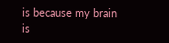is because my brain is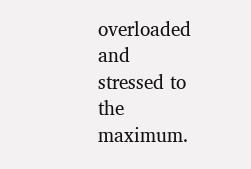overloaded and stressed to the maximum.